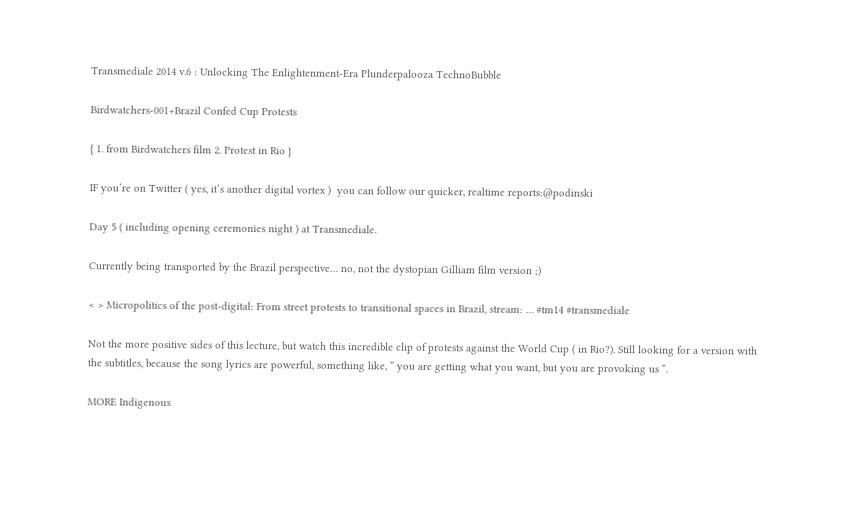Transmediale 2014 v.6 : Unlocking The Enlightenment-Era Plunderpalooza TechnoBubble

Birdwatchers-001+Brazil Confed Cup Protests

{ 1. from Birdwatchers film 2. Protest in Rio }

IF you’re on Twitter ( yes, it’s another digital vortex )  you can follow our quicker, realtime reports:@podinski

Day 5 ( including opening ceremonies night ) at Transmediale.

Currently being transported by the Brazil perspective… no, not the dystopian Gilliam film version ;)

< > Micropolitics of the post-digital: From street protests to transitional spaces in Brazil, stream: … #tm14 #transmediale

Not the more positive sides of this lecture, but watch this incredible clip of protests against the World Cup ( in Rio?). Still looking for a version with the subtitles, because the song lyrics are powerful, something like, ” you are getting what you want, but you are provoking us “.

MORE Indigenous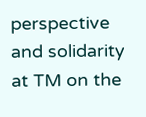perspective and solidarity at TM on the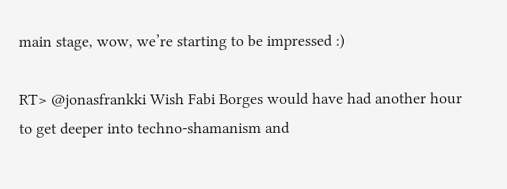main stage, wow, we’re starting to be impressed :)

RT> @jonasfrankki Wish Fabi Borges would have had another hour to get deeper into techno-shamanism and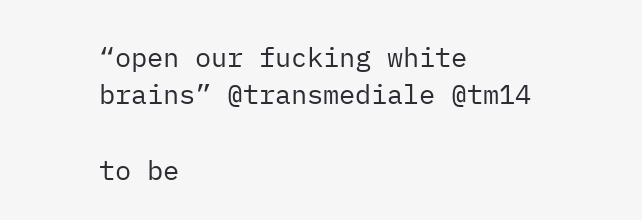“open our fucking white brains” @transmediale @tm14

to be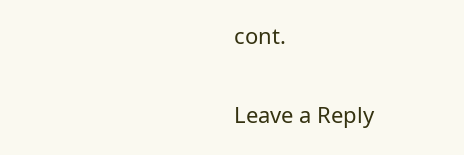cont.

Leave a Reply